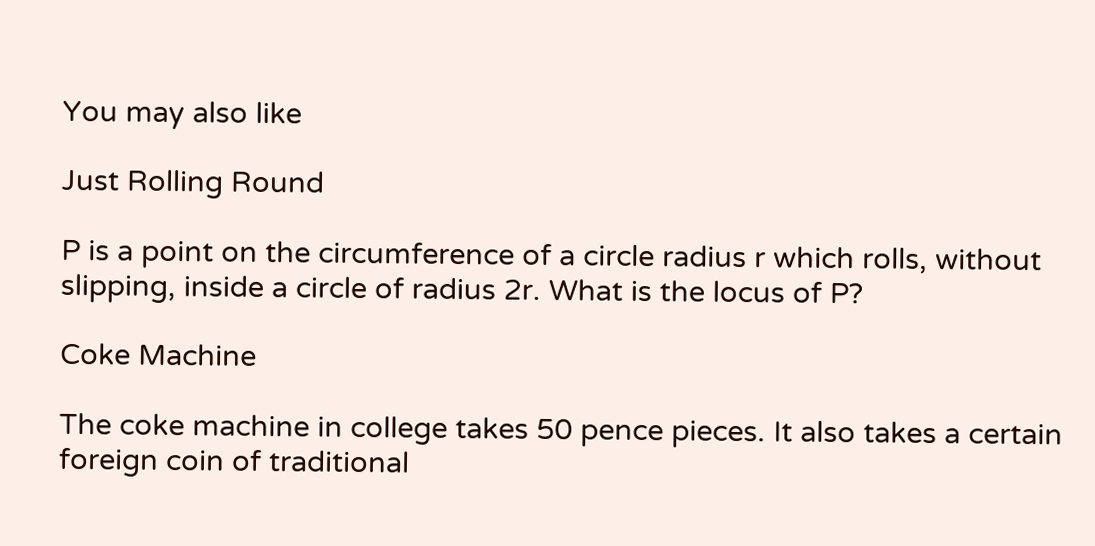You may also like

Just Rolling Round

P is a point on the circumference of a circle radius r which rolls, without slipping, inside a circle of radius 2r. What is the locus of P?

Coke Machine

The coke machine in college takes 50 pence pieces. It also takes a certain foreign coin of traditional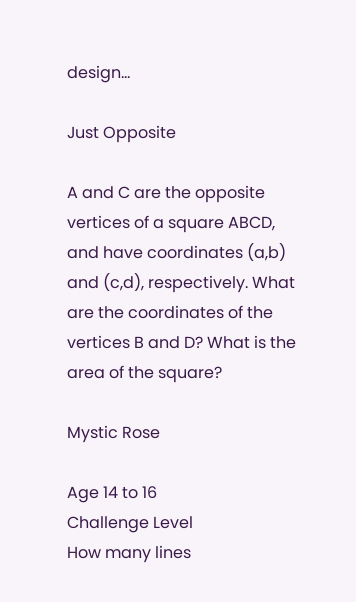design...

Just Opposite

A and C are the opposite vertices of a square ABCD, and have coordinates (a,b) and (c,d), respectively. What are the coordinates of the vertices B and D? What is the area of the square?

Mystic Rose

Age 14 to 16
Challenge Level
How many lines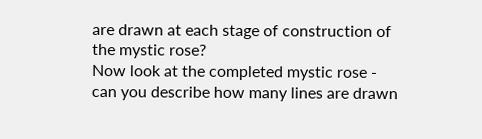are drawn at each stage of construction of the mystic rose?
Now look at the completed mystic rose - can you describe how many lines are drawn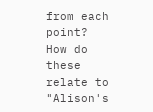from each point?
How do these relate to "Alison's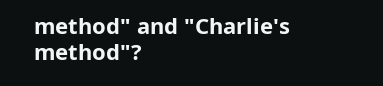method" and "Charlie's method"?